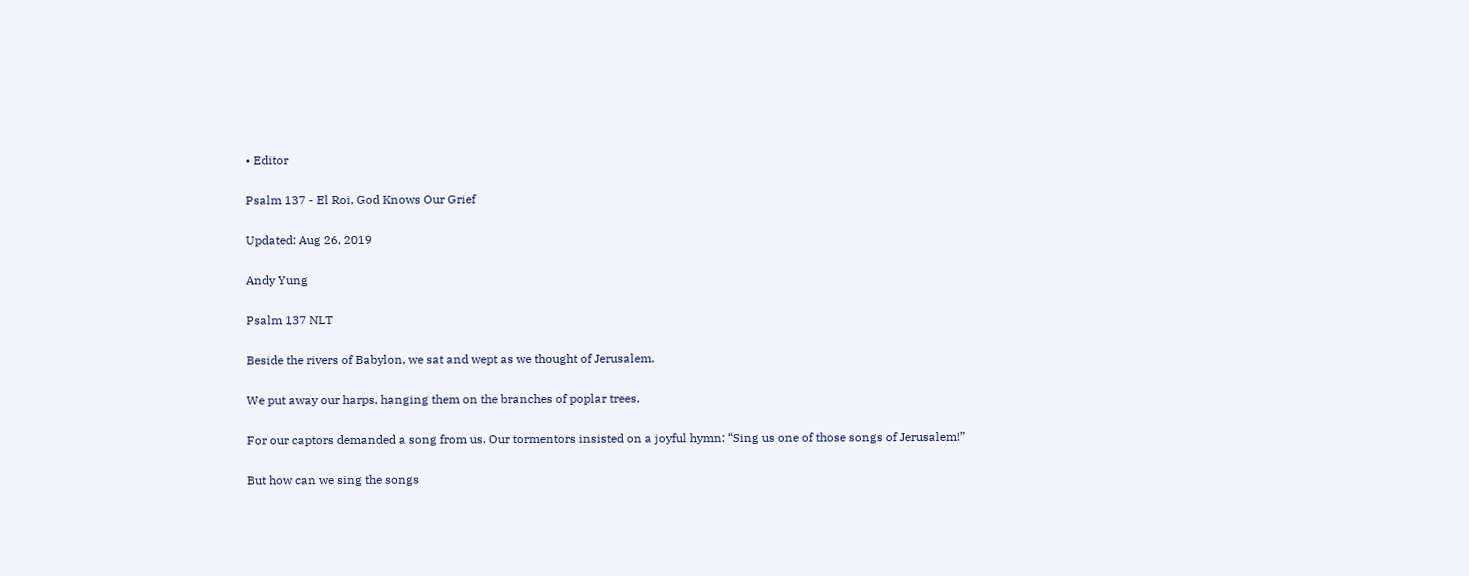• Editor

Psalm 137 - El Roi, God Knows Our Grief

Updated: Aug 26, 2019

Andy Yung

Psalm 137 NLT

Beside the rivers of Babylon, we sat and wept as we thought of Jerusalem.

We put away our harps, hanging them on the branches of poplar trees.

For our captors demanded a song from us. Our tormentors insisted on a joyful hymn: “Sing us one of those songs of Jerusalem!”

But how can we sing the songs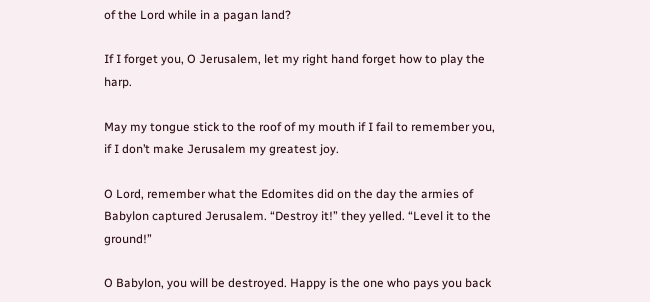of the Lord while in a pagan land?

If I forget you, O Jerusalem, let my right hand forget how to play the harp.

May my tongue stick to the roof of my mouth if I fail to remember you, if I don’t make Jerusalem my greatest joy.

O Lord, remember what the Edomites did on the day the armies of Babylon captured Jerusalem. “Destroy it!” they yelled. “Level it to the ground!”

O Babylon, you will be destroyed. Happy is the one who pays you back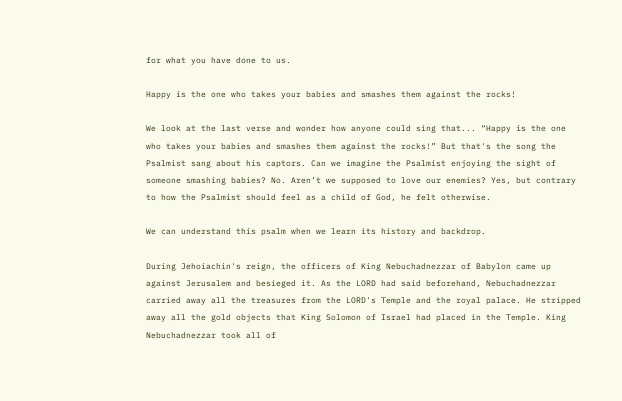for what you have done to us.

Happy is the one who takes your babies and smashes them against the rocks!

We look at the last verse and wonder how anyone could sing that... “Happy is the one who takes your babies and smashes them against the rocks!” But that's the song the Psalmist sang about his captors. Can we imagine the Psalmist enjoying the sight of someone smashing babies? No. Aren’t we supposed to love our enemies? Yes, but contrary to how the Psalmist should feel as a child of God, he felt otherwise.

We can understand this psalm when we learn its history and backdrop.

During Jehoiachin's reign, the officers of King Nebuchadnezzar of Babylon came up against Jerusalem and besieged it. As the LORD had said beforehand, Nebuchadnezzar carried away all the treasures from the LORD's Temple and the royal palace. He stripped away all the gold objects that King Solomon of Israel had placed in the Temple. King Nebuchadnezzar took all of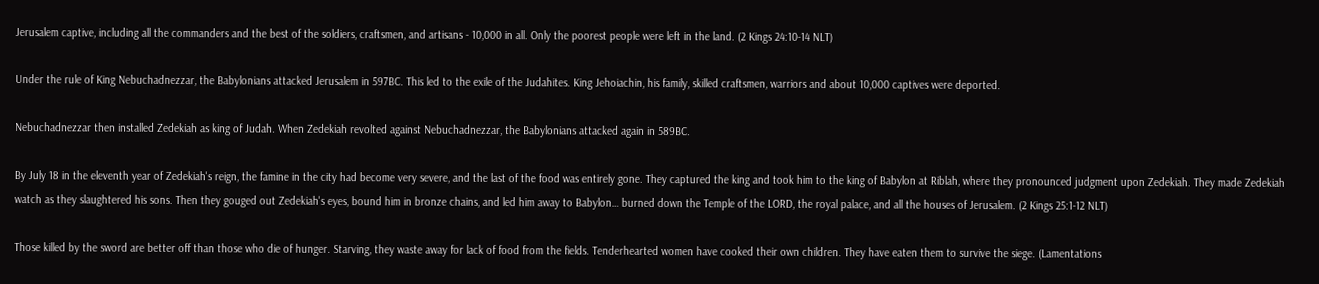Jerusalem captive, including all the commanders and the best of the soldiers, craftsmen, and artisans - 10,000 in all. Only the poorest people were left in the land. (2 Kings 24:10-14 NLT)

Under the rule of King Nebuchadnezzar, the Babylonians attacked Jerusalem in 597BC. This led to the exile of the Judahites. King Jehoiachin, his family, skilled craftsmen, warriors and about 10,000 captives were deported.

Nebuchadnezzar then installed Zedekiah as king of Judah. When Zedekiah revolted against Nebuchadnezzar, the Babylonians attacked again in 589BC.

By July 18 in the eleventh year of Zedekiah's reign, the famine in the city had become very severe, and the last of the food was entirely gone. They captured the king and took him to the king of Babylon at Riblah, where they pronounced judgment upon Zedekiah. They made Zedekiah watch as they slaughtered his sons. Then they gouged out Zedekiah's eyes, bound him in bronze chains, and led him away to Babylon… burned down the Temple of the LORD, the royal palace, and all the houses of Jerusalem. (2 Kings 25:1-12 NLT)

Those killed by the sword are better off than those who die of hunger. Starving, they waste away for lack of food from the fields. Tenderhearted women have cooked their own children. They have eaten them to survive the siege. (Lamentations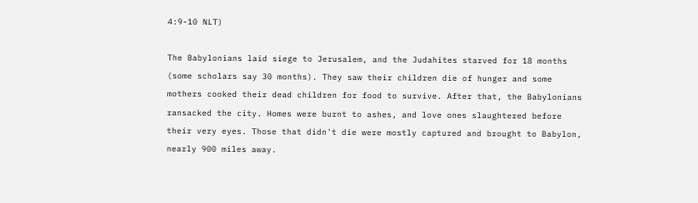4:9-10 NLT)

The Babylonians laid siege to Jerusalem, and the Judahites starved for 18 months (some scholars say 30 months). They saw their children die of hunger and some mothers cooked their dead children for food to survive. After that, the Babylonians ransacked the city. Homes were burnt to ashes, and love ones slaughtered before their very eyes. Those that didn't die were mostly captured and brought to Babylon, nearly 900 miles away.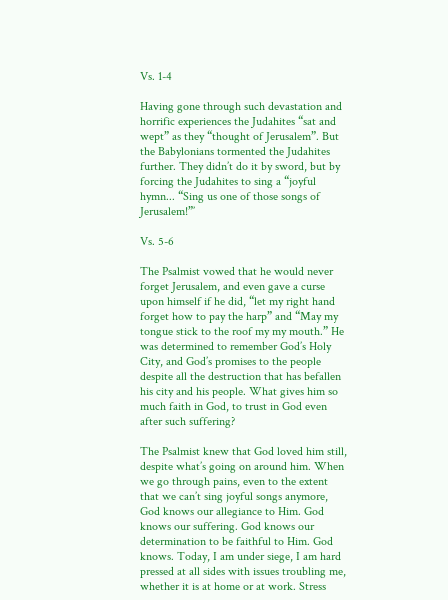Vs. 1-4

Having gone through such devastation and horrific experiences the Judahites “sat and wept” as they “thought of Jerusalem”. But the Babylonians tormented the Judahites further. They didn’t do it by sword, but by forcing the Judahites to sing a “joyful hymn... “Sing us one of those songs of Jerusalem!”’

Vs. 5-6

The Psalmist vowed that he would never forget Jerusalem, and even gave a curse upon himself if he did, “let my right hand forget how to pay the harp” and “May my tongue stick to the roof my my mouth.” He was determined to remember God’s Holy City, and God’s promises to the people despite all the destruction that has befallen his city and his people. What gives him so much faith in God, to trust in God even after such suffering?

The Psalmist knew that God loved him still, despite what’s going on around him. When we go through pains, even to the extent that we can’t sing joyful songs anymore, God knows our allegiance to Him. God knows our suffering. God knows our determination to be faithful to Him. God knows. Today, I am under siege, I am hard pressed at all sides with issues troubling me, whether it is at home or at work. Stress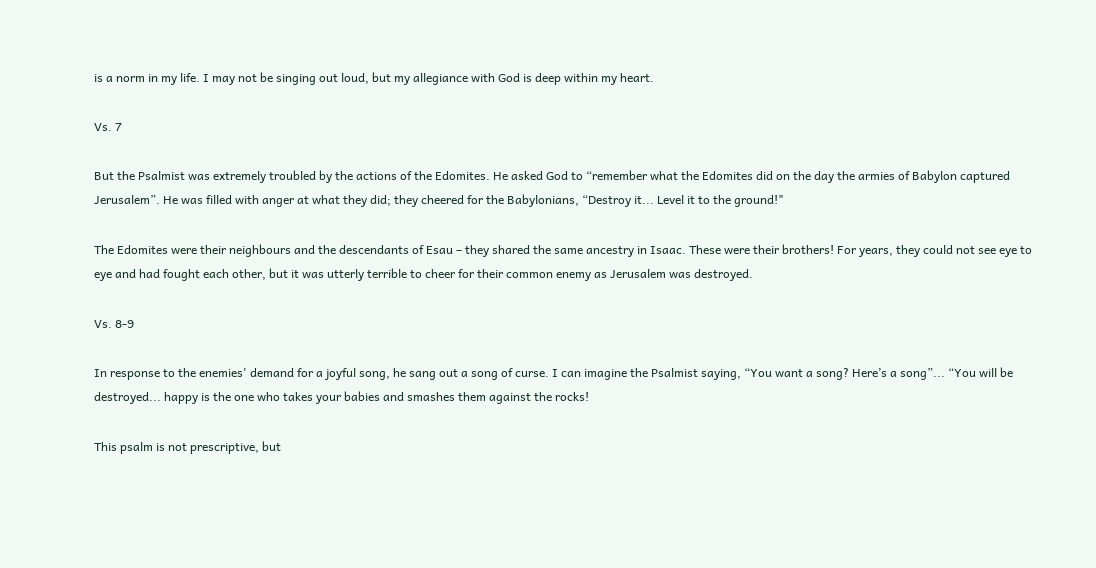is a norm in my life. I may not be singing out loud, but my allegiance with God is deep within my heart.

Vs. 7

But the Psalmist was extremely troubled by the actions of the Edomites. He asked God to “remember what the Edomites did on the day the armies of Babylon captured Jerusalem”. He was filled with anger at what they did; they cheered for the Babylonians, “Destroy it... Level it to the ground!"

The Edomites were their neighbours and the descendants of Esau – they shared the same ancestry in Isaac. These were their brothers! For years, they could not see eye to eye and had fought each other, but it was utterly terrible to cheer for their common enemy as Jerusalem was destroyed.

Vs. 8-9

In response to the enemies' demand for a joyful song, he sang out a song of curse. I can imagine the Psalmist saying, “You want a song? Here’s a song”... “You will be destroyed... happy is the one who takes your babies and smashes them against the rocks!

This psalm is not prescriptive, but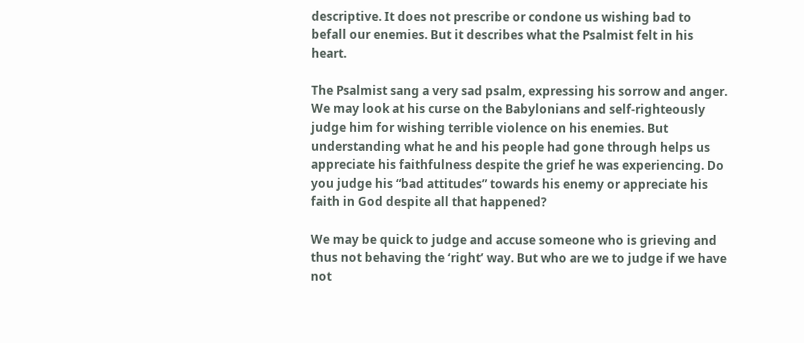descriptive. It does not prescribe or condone us wishing bad to befall our enemies. But it describes what the Psalmist felt in his heart.

The Psalmist sang a very sad psalm, expressing his sorrow and anger. We may look at his curse on the Babylonians and self-righteously judge him for wishing terrible violence on his enemies. But understanding what he and his people had gone through helps us appreciate his faithfulness despite the grief he was experiencing. Do you judge his “bad attitudes” towards his enemy or appreciate his faith in God despite all that happened?

We may be quick to judge and accuse someone who is grieving and thus not behaving the ‘right’ way. But who are we to judge if we have not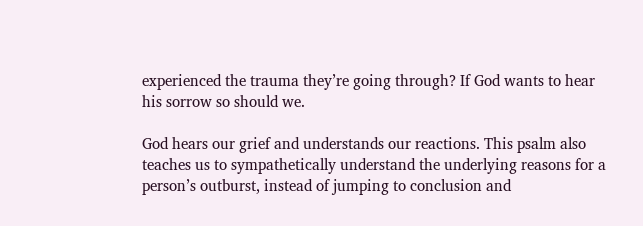experienced the trauma they’re going through? If God wants to hear his sorrow so should we.

God hears our grief and understands our reactions. This psalm also teaches us to sympathetically understand the underlying reasons for a person’s outburst, instead of jumping to conclusion and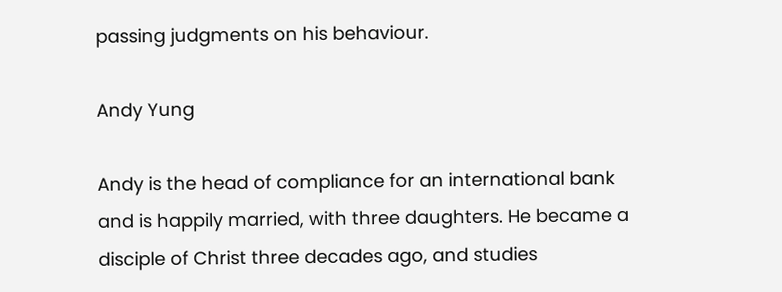passing judgments on his behaviour.

Andy Yung

Andy is the head of compliance for an international bank and is happily married, with three daughters. He became a disciple of Christ three decades ago, and studies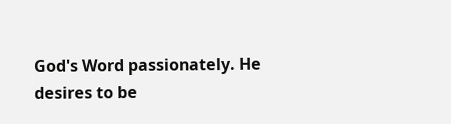God's Word passionately. He desires to be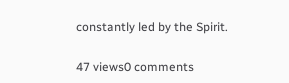constantly led by the Spirit.

47 views0 comments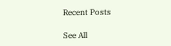Recent Posts

See All